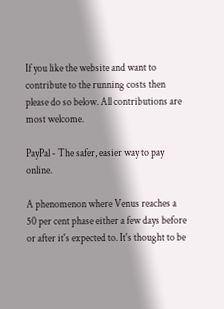If you like the website and want to contribute to the running costs then please do so below. All contributions are most welcome.

PayPal - The safer, easier way to pay online.

A phenomenon where Venus reaches a 50 per cent phase either a few days before or after it's expected to. It's thought to be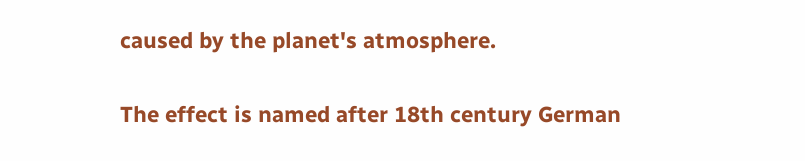caused by the planet's atmosphere.

The effect is named after 18th century German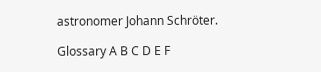astronomer Johann Schröter.

Glossary A B C D E F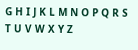G H I J K L M N O P Q R S T U V W X Y Z